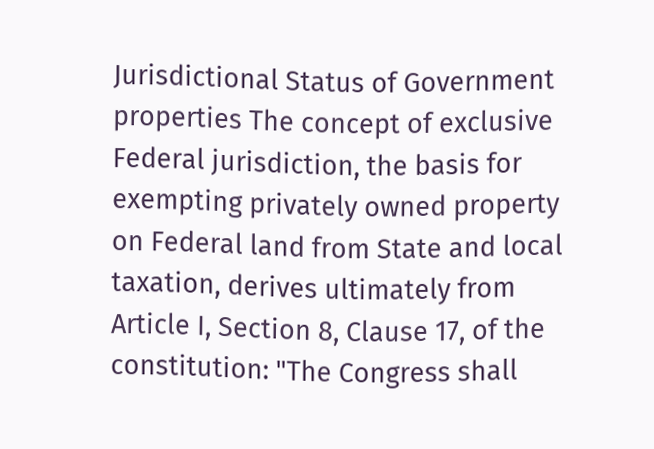Jurisdictional Status of Government properties The concept of exclusive Federal jurisdiction, the basis for exempting privately owned property on Federal land from State and local taxation, derives ultimately from Article I, Section 8, Clause 17, of the constitution: "The Congress shall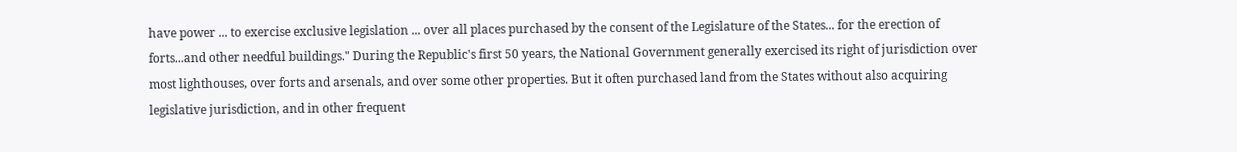have power ... to exercise exclusive legislation ... over all places purchased by the consent of the Legislature of the States... for the erection of forts...and other needful buildings." During the Republic's first 50 years, the National Government generally exercised its right of jurisdiction over most lighthouses, over forts and arsenals, and over some other properties. But it often purchased land from the States without also acquiring legislative jurisdiction, and in other frequent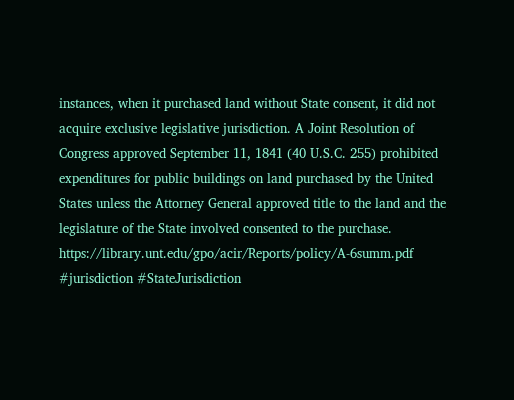instances, when it purchased land without State consent, it did not acquire exclusive legislative jurisdiction. A Joint Resolution of Congress approved September 11, 1841 (40 U.S.C. 255) prohibited expenditures for public buildings on land purchased by the United States unless the Attorney General approved title to the land and the legislature of the State involved consented to the purchase. https://library.unt.edu/gpo/acir/Reports/policy/A-6summ.pdf #jurisdiction #StateJurisdiction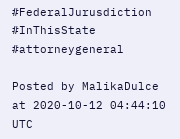#FederalJurusdiction #InThisState #attorneygeneral

Posted by MalikaDulce at 2020-10-12 04:44:10 UTC